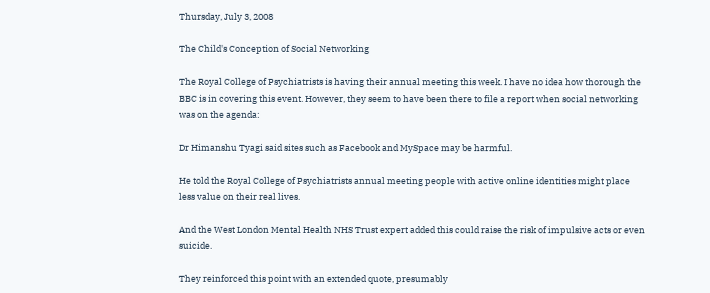Thursday, July 3, 2008

The Child's Conception of Social Networking

The Royal College of Psychiatrists is having their annual meeting this week. I have no idea how thorough the BBC is in covering this event. However, they seem to have been there to file a report when social networking was on the agenda:

Dr Himanshu Tyagi said sites such as Facebook and MySpace may be harmful.

He told the Royal College of Psychiatrists annual meeting people with active online identities might place less value on their real lives.

And the West London Mental Health NHS Trust expert added this could raise the risk of impulsive acts or even suicide.

They reinforced this point with an extended quote, presumably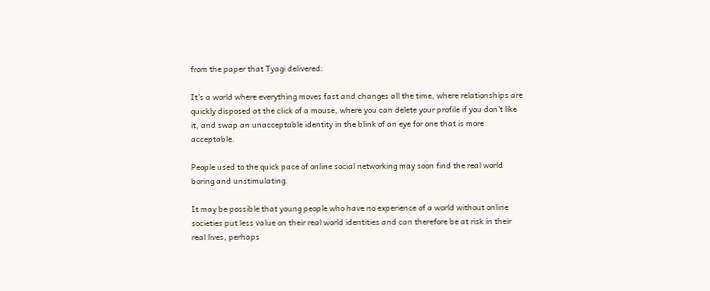from the paper that Tyagi delivered:

It's a world where everything moves fast and changes all the time, where relationships are quickly disposed at the click of a mouse, where you can delete your profile if you don't like it, and swap an unacceptable identity in the blink of an eye for one that is more acceptable.

People used to the quick pace of online social networking may soon find the real world boring and unstimulating.

It may be possible that young people who have no experience of a world without online societies put less value on their real world identities and can therefore be at risk in their real lives, perhaps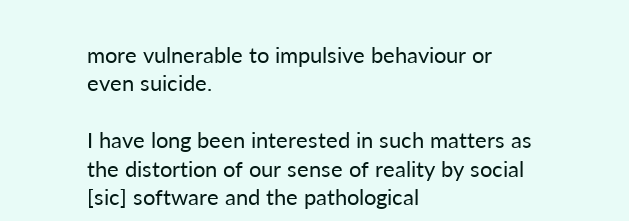more vulnerable to impulsive behaviour or even suicide.

I have long been interested in such matters as the distortion of our sense of reality by social [sic] software and the pathological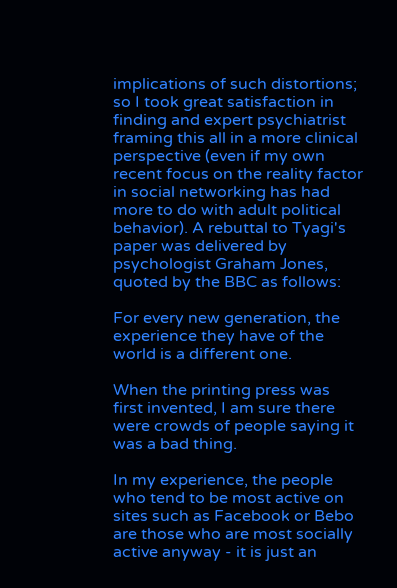implications of such distortions; so I took great satisfaction in finding and expert psychiatrist framing this all in a more clinical perspective (even if my own recent focus on the reality factor in social networking has had more to do with adult political behavior). A rebuttal to Tyagi's paper was delivered by psychologist Graham Jones, quoted by the BBC as follows:

For every new generation, the experience they have of the world is a different one.

When the printing press was first invented, I am sure there were crowds of people saying it was a bad thing.

In my experience, the people who tend to be most active on sites such as Facebook or Bebo are those who are most socially active anyway - it is just an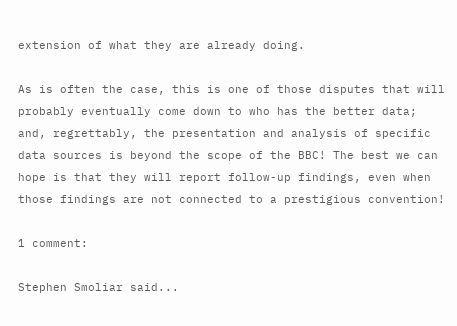extension of what they are already doing.

As is often the case, this is one of those disputes that will probably eventually come down to who has the better data; and, regrettably, the presentation and analysis of specific data sources is beyond the scope of the BBC! The best we can hope is that they will report follow-up findings, even when those findings are not connected to a prestigious convention!

1 comment:

Stephen Smoliar said...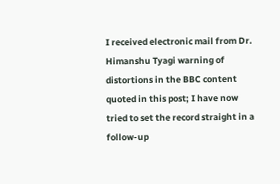I received electronic mail from Dr. Himanshu Tyagi warning of distortions in the BBC content quoted in this post; I have now tried to set the record straight in a follow-up